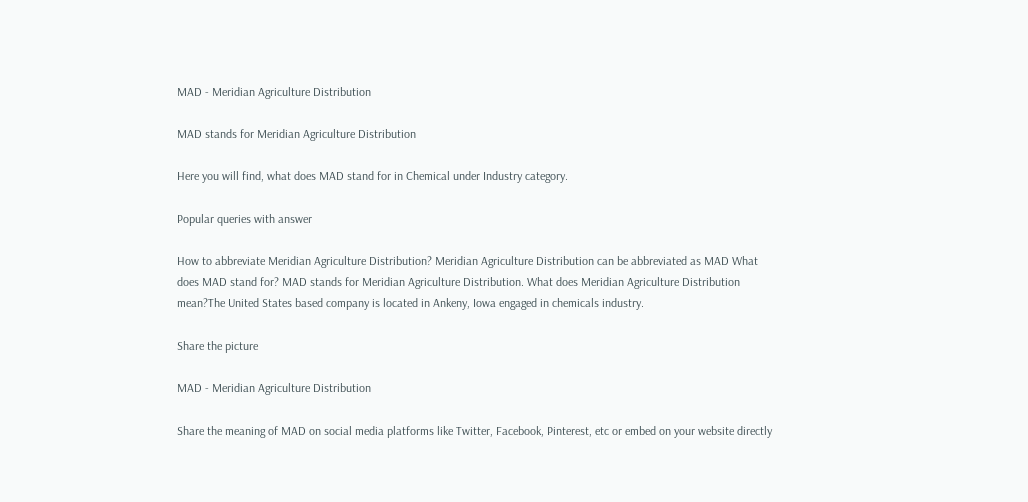MAD - Meridian Agriculture Distribution

MAD stands for Meridian Agriculture Distribution

Here you will find, what does MAD stand for in Chemical under Industry category.

Popular queries with answer

How to abbreviate Meridian Agriculture Distribution? Meridian Agriculture Distribution can be abbreviated as MAD What does MAD stand for? MAD stands for Meridian Agriculture Distribution. What does Meridian Agriculture Distribution mean?The United States based company is located in Ankeny, Iowa engaged in chemicals industry.

Share the picture

MAD - Meridian Agriculture Distribution

Share the meaning of MAD on social media platforms like Twitter, Facebook, Pinterest, etc or embed on your website directly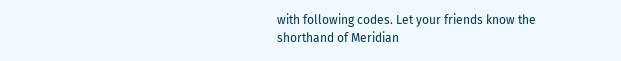with following codes. Let your friends know the shorthand of Meridian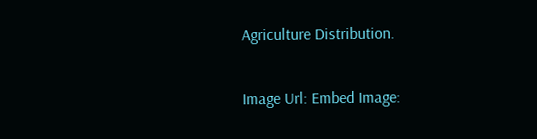Agriculture Distribution.

Image Url: Embed Image: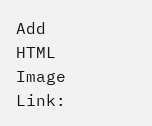Add HTML Image Link: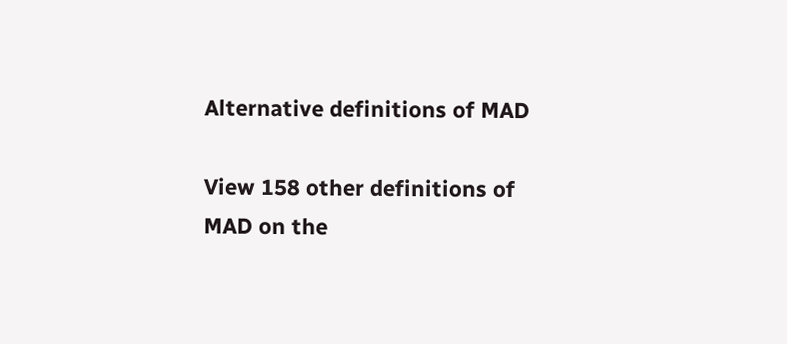Alternative definitions of MAD

View 158 other definitions of MAD on the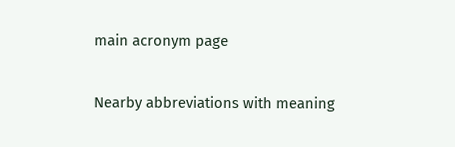main acronym page

Nearby abbreviations with meaning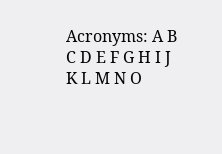Acronyms: A B C D E F G H I J K L M N O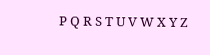P Q R S T U V W X Y Z